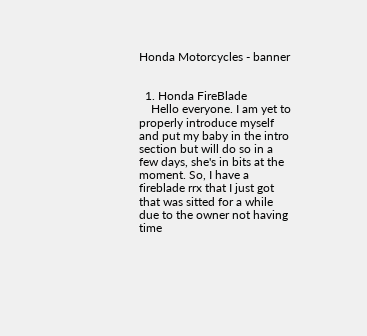Honda Motorcycles - banner


  1. Honda FireBlade
    Hello everyone. I am yet to properly introduce myself and put my baby in the intro section but will do so in a few days, she's in bits at the moment. So, I have a fireblade rrx that I just got that was sitted for a while due to the owner not having time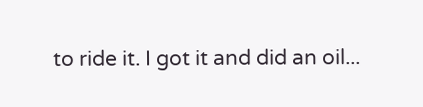to ride it. I got it and did an oil...